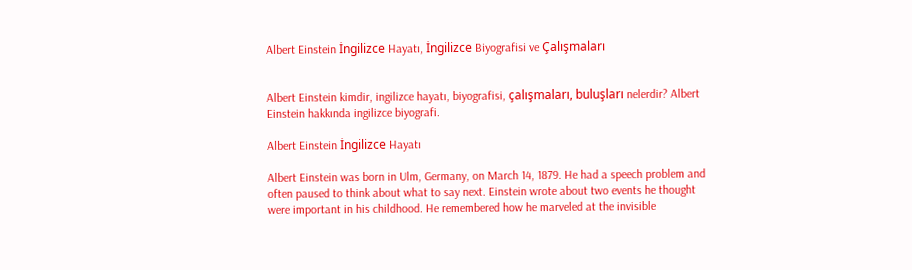Albert Einstein İngilizce Hayatı, İngilizce Biyografisi ve Çalışmaları


Albert Einstein kimdir, ingilizce hayatı, biyografisi, çalışmaları, buluşları nelerdir? Albert Einstein hakkında ingilizce biyografi.

Albert Einstein İngilizce Hayatı

Albert Einstein was born in Ulm, Germany, on March 14, 1879. He had a speech problem and often paused to think about what to say next. Einstein wrote about two events he thought were important in his childhood. He remembered how he marveled at the invisible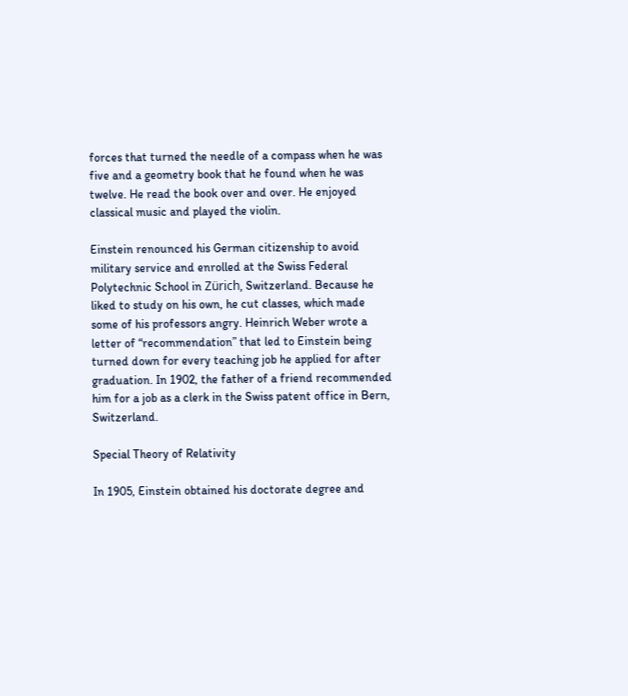forces that turned the needle of a compass when he was five and a geometry book that he found when he was twelve. He read the book over and over. He enjoyed classical music and played the violin.

Einstein renounced his German citizenship to avoid military service and enrolled at the Swiss Federal Polytechnic School in Zürich, Switzerland. Because he liked to study on his own, he cut classes, which made some of his professors angry. Heinrich Weber wrote a letter of “recommendation” that led to Einstein being turned down for every teaching job he applied for after graduation. In 1902, the father of a friend recommended him for a job as a clerk in the Swiss patent office in Bern, Switzerland.

Special Theory of Relativity

In 1905, Einstein obtained his doctorate degree and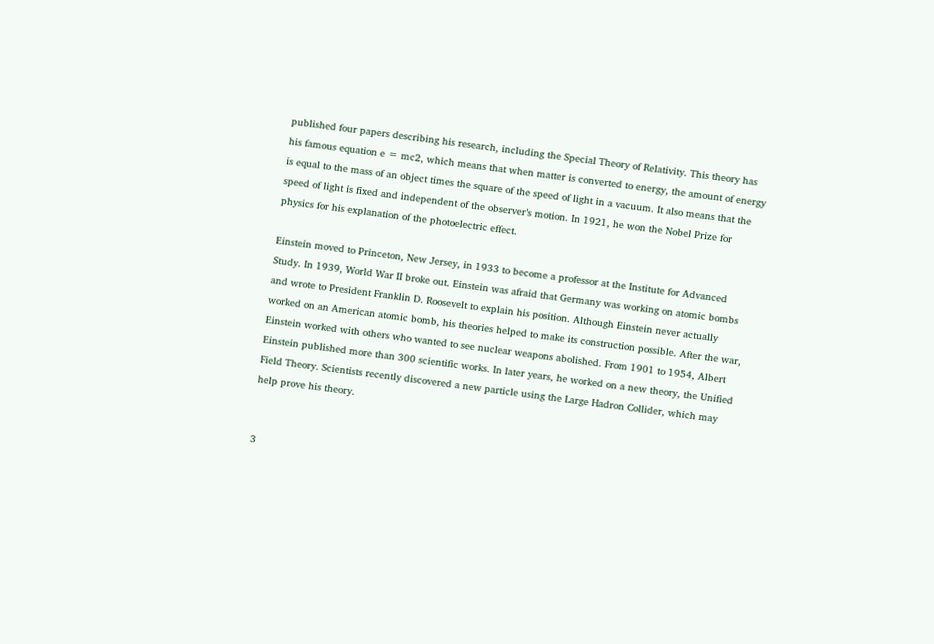published four papers describing his research, including the Special Theory of Relativity. This theory has his famous equation e = mc2, which means that when matter is converted to energy, the amount of energy is equal to the mass of an object times the square of the speed of light in a vacuum. It also means that the speed of light is fixed and independent of the observer’s motion. In 1921, he won the Nobel Prize for physics for his explanation of the photoelectric effect.

Einstein moved to Princeton, New Jersey, in 1933 to become a professor at the Institute for Advanced Study. In 1939, World War II broke out. Einstein was afraid that Germany was working on atomic bombs and wrote to President Franklin D. Roosevelt to explain his position. Although Einstein never actually worked on an American atomic bomb, his theories helped to make its construction possible. After the war, Einstein worked with others who wanted to see nuclear weapons abolished. From 1901 to 1954, Albert Einstein published more than 300 scientific works. In later years, he worked on a new theory, the Unified Field Theory. Scientists recently discovered a new particle using the Large Hadron Collider, which may help prove his theory.


3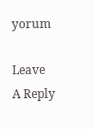yorum

Leave A Reply